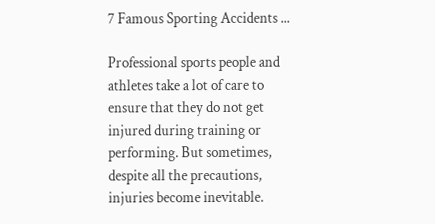7 Famous Sporting Accidents ...

Professional sports people and athletes take a lot of care to ensure that they do not get injured during training or performing. But sometimes, despite all the precautions, injuries become inevitable.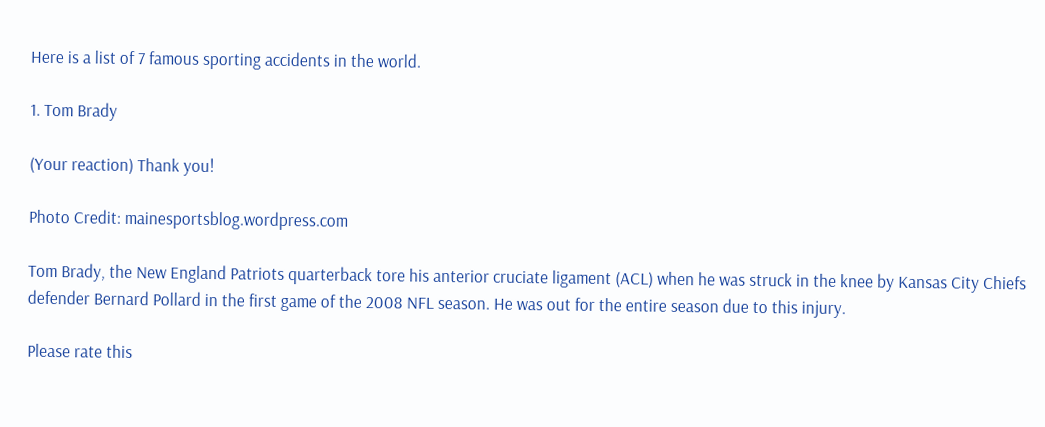Here is a list of 7 famous sporting accidents in the world.

1. Tom Brady

(Your reaction) Thank you!

Photo Credit: mainesportsblog.wordpress.com

Tom Brady, the New England Patriots quarterback tore his anterior cruciate ligament (ACL) when he was struck in the knee by Kansas City Chiefs defender Bernard Pollard in the first game of the 2008 NFL season. He was out for the entire season due to this injury.

Please rate this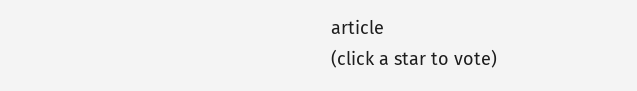article
(click a star to vote)